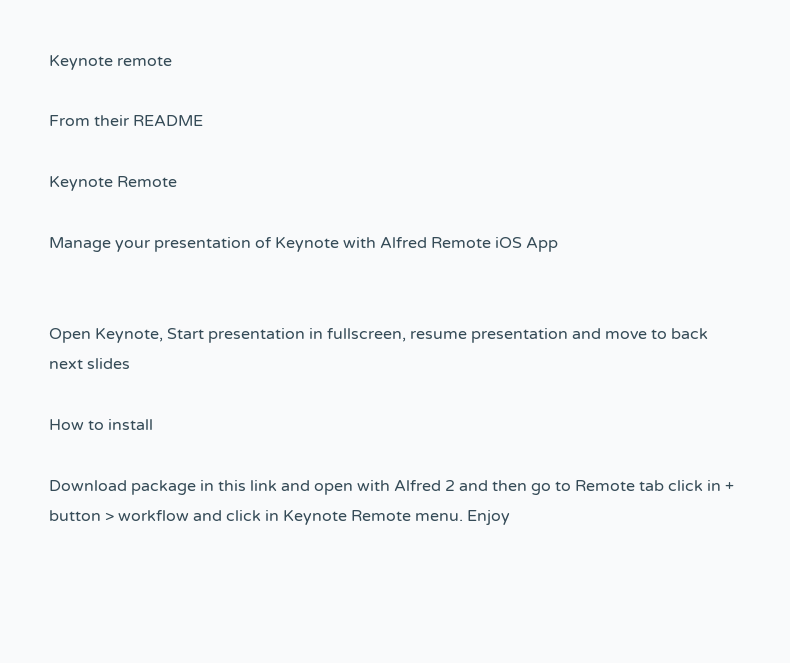Keynote remote

From their README

Keynote Remote

Manage your presentation of Keynote with Alfred Remote iOS App


Open Keynote, Start presentation in fullscreen, resume presentation and move to back next slides

How to install

Download package in this link and open with Alfred 2 and then go to Remote tab click in + button > workflow and click in Keynote Remote menu. Enjoy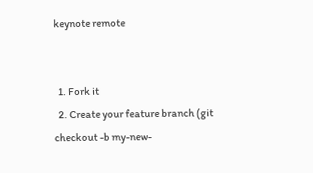keynote remote


  1. Fork it
  2. Create your feature branch (git checkout -b my-new-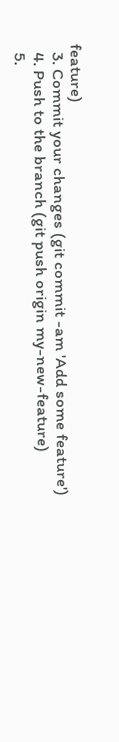feature)
  3. Commit your changes (git commit -am 'Add some feature')
  4. Push to the branch (git push origin my-new-feature)
  5.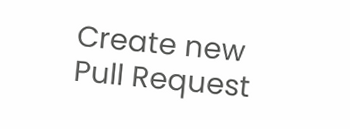Create new Pull Request